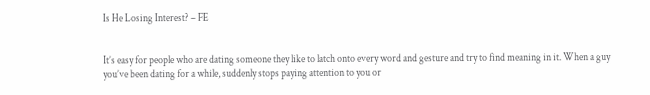Is He Losing Interest? – FE


It’s easy for people who are dating someone they like to latch onto every word and gesture and try to find meaning in it. When a guy you’ve been dating for a while, suddenly stops paying attention to you or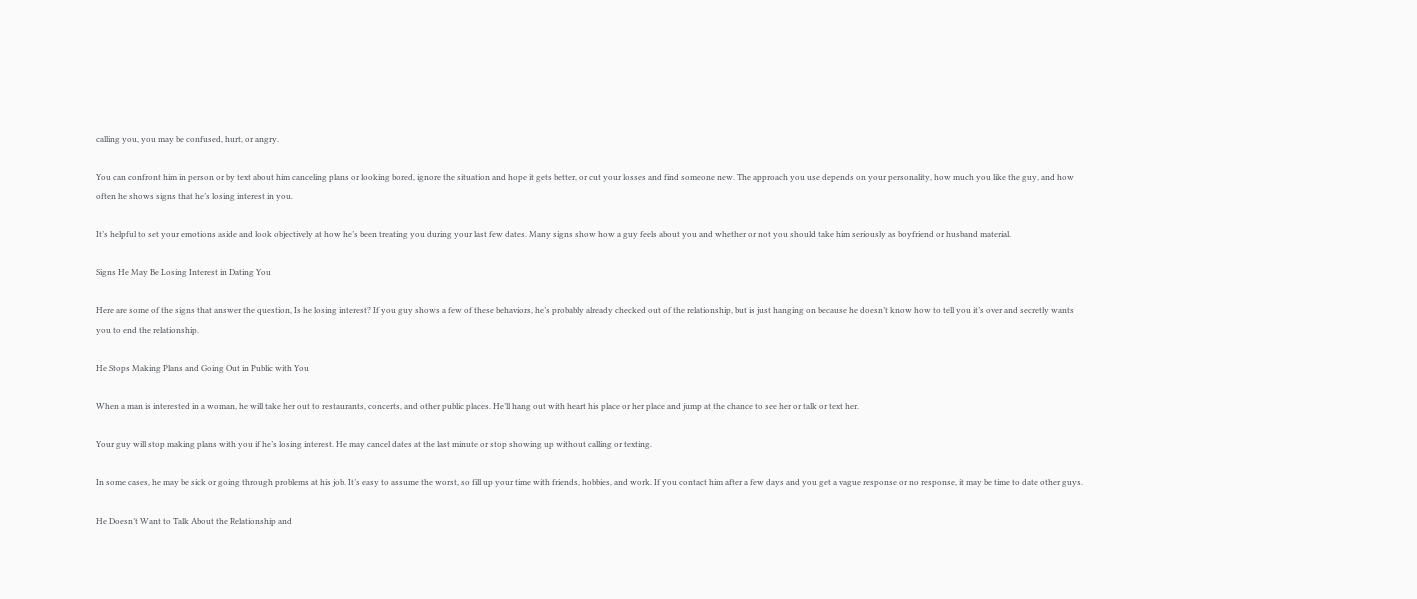calling you, you may be confused, hurt, or angry.

You can confront him in person or by text about him canceling plans or looking bored, ignore the situation and hope it gets better, or cut your losses and find someone new. The approach you use depends on your personality, how much you like the guy, and how often he shows signs that he’s losing interest in you.

It’s helpful to set your emotions aside and look objectively at how he’s been treating you during your last few dates. Many signs show how a guy feels about you and whether or not you should take him seriously as boyfriend or husband material.

Signs He May Be Losing Interest in Dating You

Here are some of the signs that answer the question, Is he losing interest? If you guy shows a few of these behaviors, he’s probably already checked out of the relationship, but is just hanging on because he doesn’t know how to tell you it’s over and secretly wants you to end the relationship.

He Stops Making Plans and Going Out in Public with You

When a man is interested in a woman, he will take her out to restaurants, concerts, and other public places. He’ll hang out with heart his place or her place and jump at the chance to see her or talk or text her.

Your guy will stop making plans with you if he’s losing interest. He may cancel dates at the last minute or stop showing up without calling or texting.

In some cases, he may be sick or going through problems at his job. It’s easy to assume the worst, so fill up your time with friends, hobbies, and work. If you contact him after a few days and you get a vague response or no response, it may be time to date other guys.

He Doesn’t Want to Talk About the Relationship and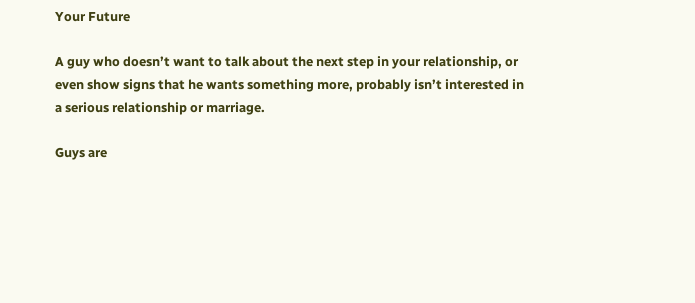Your Future

A guy who doesn’t want to talk about the next step in your relationship, or even show signs that he wants something more, probably isn’t interested in a serious relationship or marriage.

Guys are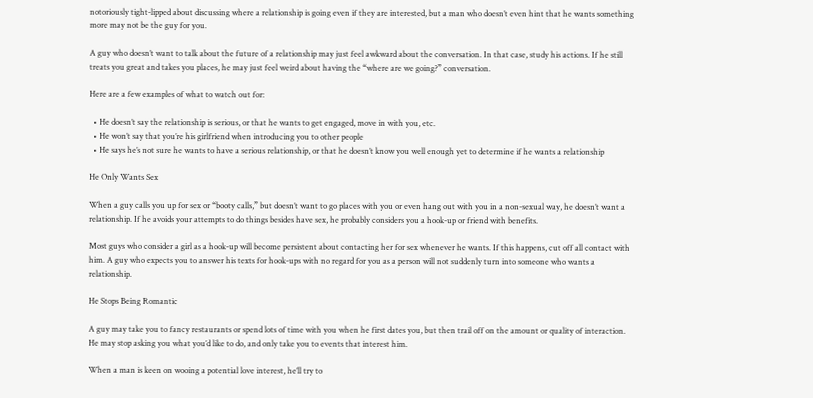notoriously tight-lipped about discussing where a relationship is going even if they are interested, but a man who doesn’t even hint that he wants something more may not be the guy for you.

A guy who doesn’t want to talk about the future of a relationship may just feel awkward about the conversation. In that case, study his actions. If he still treats you great and takes you places, he may just feel weird about having the “where are we going?” conversation.

Here are a few examples of what to watch out for:

  • He doesn’t say the relationship is serious, or that he wants to get engaged, move in with you, etc.
  • He won’t say that you’re his girlfriend when introducing you to other people
  • He says he’s not sure he wants to have a serious relationship, or that he doesn’t know you well enough yet to determine if he wants a relationship

He Only Wants Sex

When a guy calls you up for sex or “booty calls,” but doesn’t want to go places with you or even hang out with you in a non-sexual way, he doesn’t want a relationship. If he avoids your attempts to do things besides have sex, he probably considers you a hook-up or friend with benefits.

Most guys who consider a girl as a hook-up will become persistent about contacting her for sex whenever he wants. If this happens, cut off all contact with him. A guy who expects you to answer his texts for hook-ups with no regard for you as a person will not suddenly turn into someone who wants a relationship.

He Stops Being Romantic

A guy may take you to fancy restaurants or spend lots of time with you when he first dates you, but then trail off on the amount or quality of interaction. He may stop asking you what you’d like to do, and only take you to events that interest him.

When a man is keen on wooing a potential love interest, he’ll try to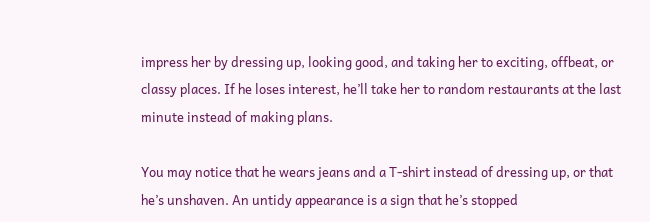impress her by dressing up, looking good, and taking her to exciting, offbeat, or classy places. If he loses interest, he’ll take her to random restaurants at the last minute instead of making plans.

You may notice that he wears jeans and a T-shirt instead of dressing up, or that he’s unshaven. An untidy appearance is a sign that he’s stopped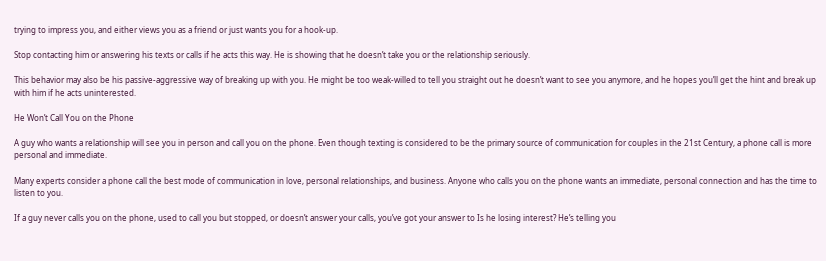trying to impress you, and either views you as a friend or just wants you for a hook-up.

Stop contacting him or answering his texts or calls if he acts this way. He is showing that he doesn’t take you or the relationship seriously.

This behavior may also be his passive-aggressive way of breaking up with you. He might be too weak-willed to tell you straight out he doesn’t want to see you anymore, and he hopes you’ll get the hint and break up with him if he acts uninterested.

He Won’t Call You on the Phone

A guy who wants a relationship will see you in person and call you on the phone. Even though texting is considered to be the primary source of communication for couples in the 21st Century, a phone call is more personal and immediate.

Many experts consider a phone call the best mode of communication in love, personal relationships, and business. Anyone who calls you on the phone wants an immediate, personal connection and has the time to listen to you.

If a guy never calls you on the phone, used to call you but stopped, or doesn’t answer your calls, you’ve got your answer to Is he losing interest? He’s telling you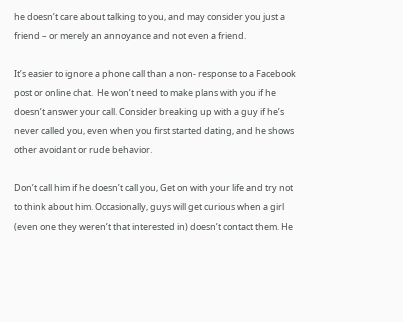he doesn’t care about talking to you, and may consider you just a friend – or merely an annoyance and not even a friend.

It’s easier to ignore a phone call than a non- response to a Facebook post or online chat.  He won’t need to make plans with you if he doesn’t answer your call. Consider breaking up with a guy if he’s never called you, even when you first started dating, and he shows other avoidant or rude behavior.

Don’t call him if he doesn’t call you, Get on with your life and try not to think about him. Occasionally, guys will get curious when a girl (even one they weren’t that interested in) doesn’t contact them. He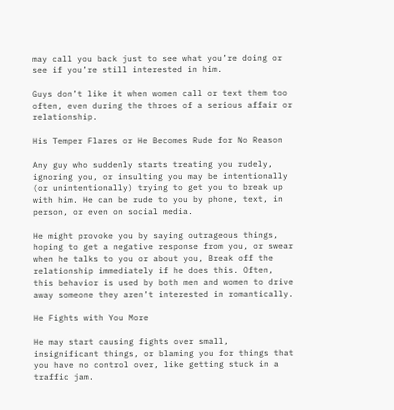may call you back just to see what you’re doing or see if you’re still interested in him.

Guys don’t like it when women call or text them too often, even during the throes of a serious affair or relationship.

His Temper Flares or He Becomes Rude for No Reason

Any guy who suddenly starts treating you rudely, ignoring you, or insulting you may be intentionally (or unintentionally) trying to get you to break up with him. He can be rude to you by phone, text, in person, or even on social media.

He might provoke you by saying outrageous things, hoping to get a negative response from you, or swear when he talks to you or about you, Break off the relationship immediately if he does this. Often, this behavior is used by both men and women to drive away someone they aren’t interested in romantically.

He Fights with You More

He may start causing fights over small, insignificant things, or blaming you for things that you have no control over, like getting stuck in a traffic jam.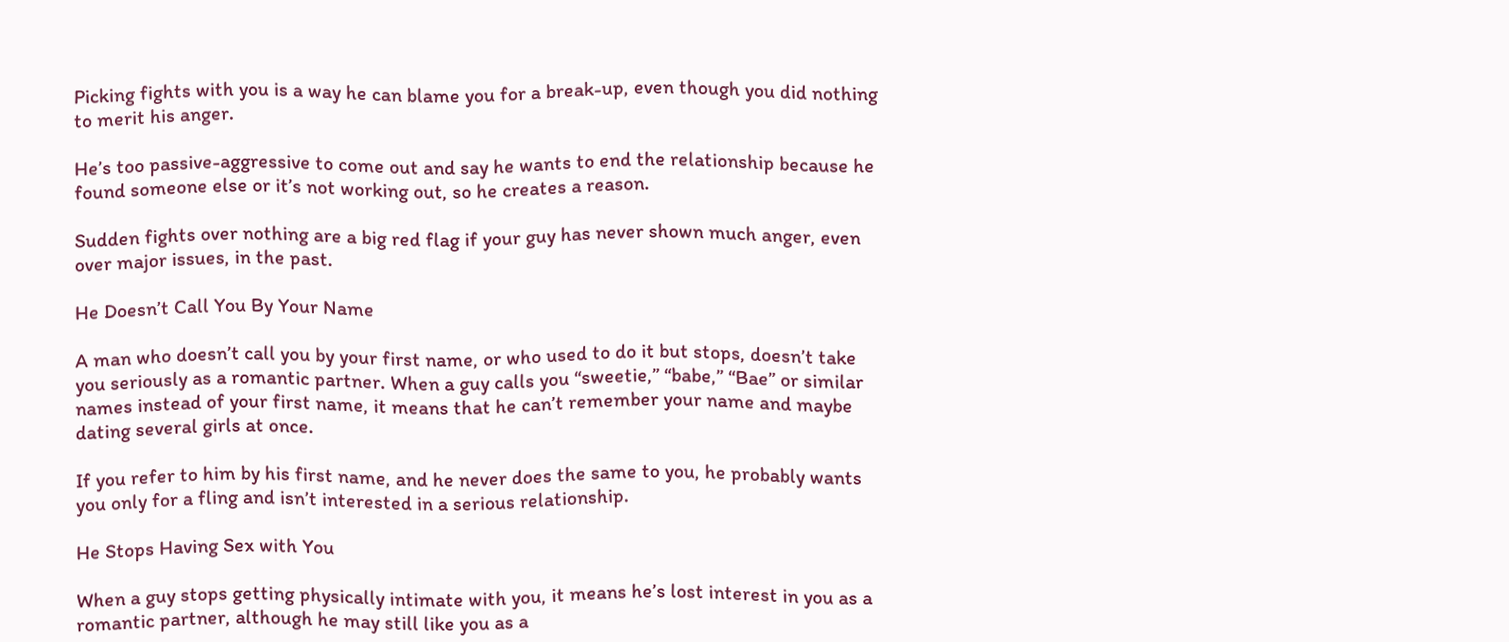Picking fights with you is a way he can blame you for a break-up, even though you did nothing to merit his anger.

He’s too passive-aggressive to come out and say he wants to end the relationship because he found someone else or it’s not working out, so he creates a reason.

Sudden fights over nothing are a big red flag if your guy has never shown much anger, even over major issues, in the past.

He Doesn’t Call You By Your Name

A man who doesn’t call you by your first name, or who used to do it but stops, doesn’t take you seriously as a romantic partner. When a guy calls you “sweetie,” “babe,” “Bae” or similar names instead of your first name, it means that he can’t remember your name and maybe dating several girls at once.

If you refer to him by his first name, and he never does the same to you, he probably wants you only for a fling and isn’t interested in a serious relationship.

He Stops Having Sex with You

When a guy stops getting physically intimate with you, it means he’s lost interest in you as a romantic partner, although he may still like you as a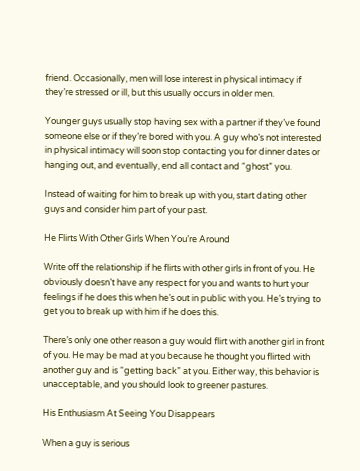friend. Occasionally, men will lose interest in physical intimacy if they’re stressed or ill, but this usually occurs in older men.

Younger guys usually stop having sex with a partner if they’ve found someone else or if they’re bored with you. A guy who’s not interested in physical intimacy will soon stop contacting you for dinner dates or hanging out, and eventually, end all contact and “ghost” you.

Instead of waiting for him to break up with you, start dating other guys and consider him part of your past.

He Flirts With Other Girls When You’re Around

Write off the relationship if he flirts with other girls in front of you. He obviously doesn’t have any respect for you and wants to hurt your feelings if he does this when he’s out in public with you. He’s trying to get you to break up with him if he does this.

There’s only one other reason a guy would flirt with another girl in front of you. He may be mad at you because he thought you flirted with another guy and is “getting back” at you. Either way, this behavior is unacceptable, and you should look to greener pastures.

His Enthusiasm At Seeing You Disappears

When a guy is serious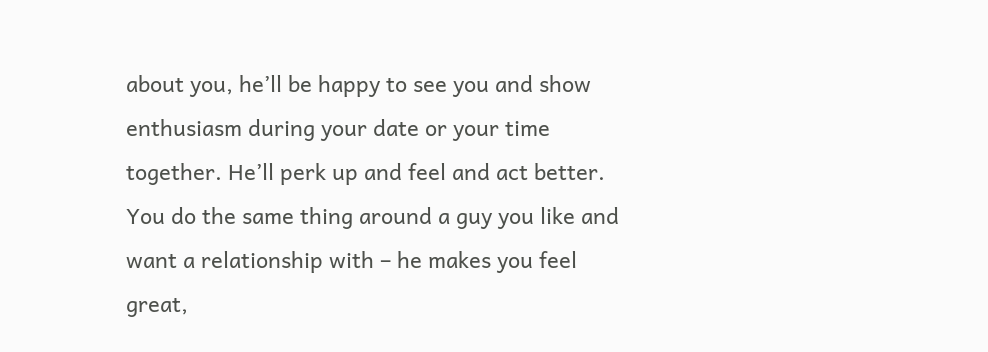about you, he’ll be happy to see you and show enthusiasm during your date or your time together. He’ll perk up and feel and act better. You do the same thing around a guy you like and want a relationship with – he makes you feel great,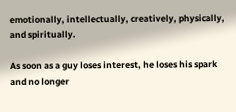emotionally, intellectually, creatively, physically, and spiritually.

As soon as a guy loses interest, he loses his spark and no longer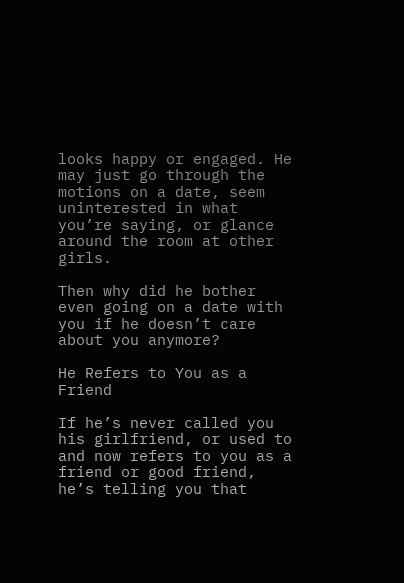looks happy or engaged. He may just go through the motions on a date, seem uninterested in what you’re saying, or glance around the room at other girls.

Then why did he bother even going on a date with you if he doesn’t care about you anymore?

He Refers to You as a Friend

If he’s never called you his girlfriend, or used to and now refers to you as a friend or good friend, he’s telling you that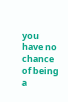you have no chance of being a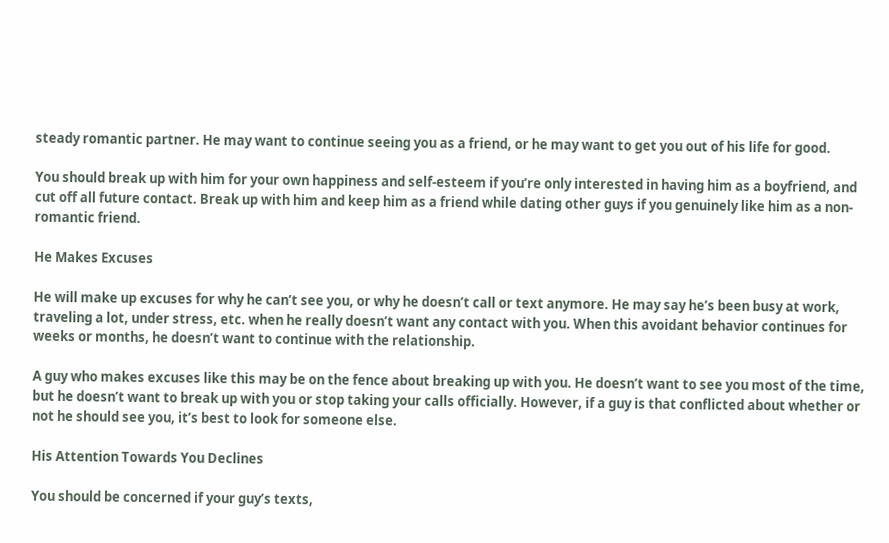steady romantic partner. He may want to continue seeing you as a friend, or he may want to get you out of his life for good.

You should break up with him for your own happiness and self-esteem if you’re only interested in having him as a boyfriend, and cut off all future contact. Break up with him and keep him as a friend while dating other guys if you genuinely like him as a non-romantic friend.

He Makes Excuses

He will make up excuses for why he can’t see you, or why he doesn’t call or text anymore. He may say he’s been busy at work, traveling a lot, under stress, etc. when he really doesn’t want any contact with you. When this avoidant behavior continues for weeks or months, he doesn’t want to continue with the relationship.

A guy who makes excuses like this may be on the fence about breaking up with you. He doesn’t want to see you most of the time, but he doesn’t want to break up with you or stop taking your calls officially. However, if a guy is that conflicted about whether or not he should see you, it’s best to look for someone else.

His Attention Towards You Declines

You should be concerned if your guy’s texts,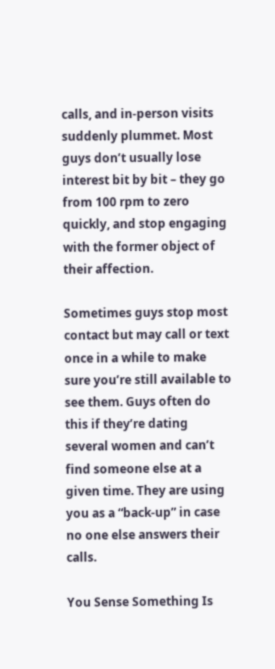calls, and in-person visits suddenly plummet. Most guys don’t usually lose interest bit by bit – they go from 100 rpm to zero quickly, and stop engaging with the former object of their affection.

Sometimes guys stop most contact but may call or text once in a while to make sure you’re still available to see them. Guys often do this if they’re dating several women and can’t find someone else at a given time. They are using you as a “back-up” in case no one else answers their calls.

You Sense Something Is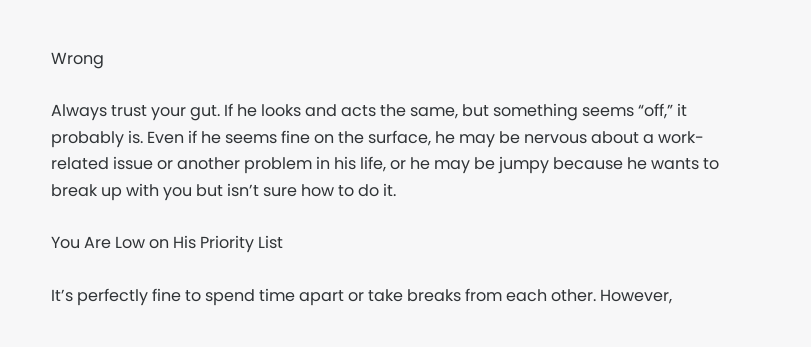Wrong

Always trust your gut. If he looks and acts the same, but something seems “off,” it probably is. Even if he seems fine on the surface, he may be nervous about a work-related issue or another problem in his life, or he may be jumpy because he wants to break up with you but isn’t sure how to do it.

You Are Low on His Priority List

It’s perfectly fine to spend time apart or take breaks from each other. However,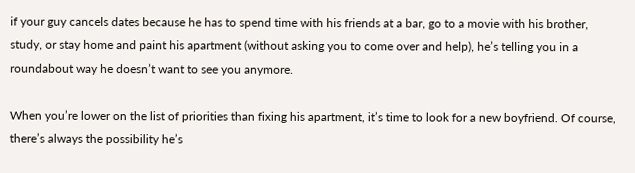if your guy cancels dates because he has to spend time with his friends at a bar, go to a movie with his brother, study, or stay home and paint his apartment (without asking you to come over and help), he’s telling you in a roundabout way he doesn’t want to see you anymore.

When you’re lower on the list of priorities than fixing his apartment, it’s time to look for a new boyfriend. Of course, there’s always the possibility he’s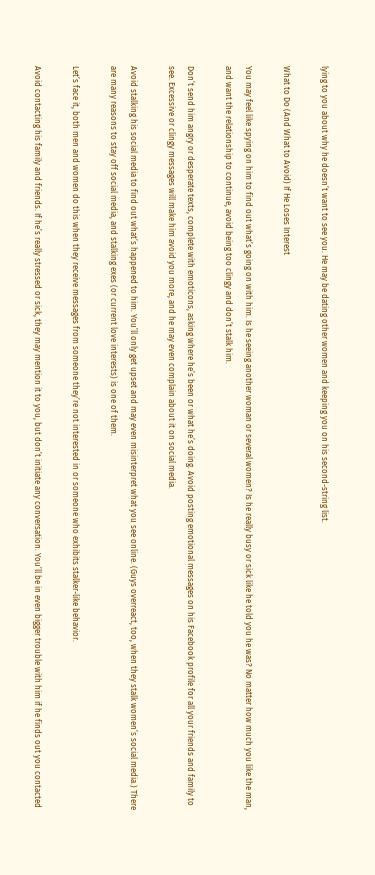lying to you about why he doesn’t want to see you. He may be dating other women and keeping you on his second-string list.

What to Do (And What to Avoid) If He Loses Interest

You may feel like spying on him to find out what’s going on with him. Is he seeing another woman or several women? Is he really busy or sick like he told you he was? No matter how much you like the man, and want the relationship to continue, avoid being too clingy and don’t stalk him.

Don’t send him angry or desperate texts, complete with emoticons, asking where he’s been or what he’s doing. Avoid posting emotional messages on his Facebook profile for all your friends and family to see. Excessive or clingy messages will make him avoid you more, and he may even complain about it on social media.

Avoid stalking his social media to find out what’s happened to him. You’ll only get upset and may even misinterpret what you see online. (Guys overreact, too, when they stalk women’s social media.) There are many reasons to stay off social media, and stalking exes (or current love interests) is one of them.

Let’s face it, both men and women do this when they receive messages from someone they’re not interested in or someone who exhibits stalker-like behavior.

Avoid contacting his family and friends. If he’s really stressed or sick, they may mention it to you, but don’t initiate any conversation. You’ll be in even bigger trouble with him if he finds out you contacted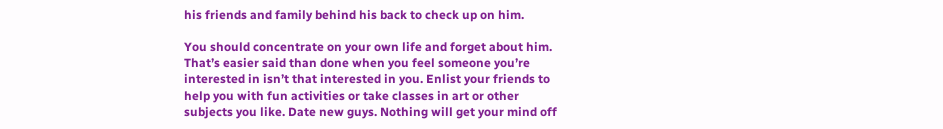his friends and family behind his back to check up on him.

You should concentrate on your own life and forget about him. That’s easier said than done when you feel someone you’re interested in isn’t that interested in you. Enlist your friends to help you with fun activities or take classes in art or other subjects you like. Date new guys. Nothing will get your mind off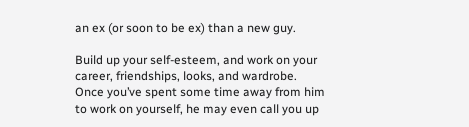an ex (or soon to be ex) than a new guy.

Build up your self-esteem, and work on your career, friendships, looks, and wardrobe. Once you’ve spent some time away from him to work on yourself, he may even call you up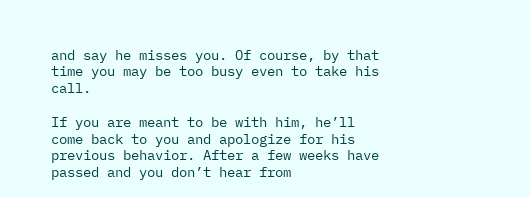and say he misses you. Of course, by that time you may be too busy even to take his call.

If you are meant to be with him, he’ll come back to you and apologize for his previous behavior. After a few weeks have passed and you don’t hear from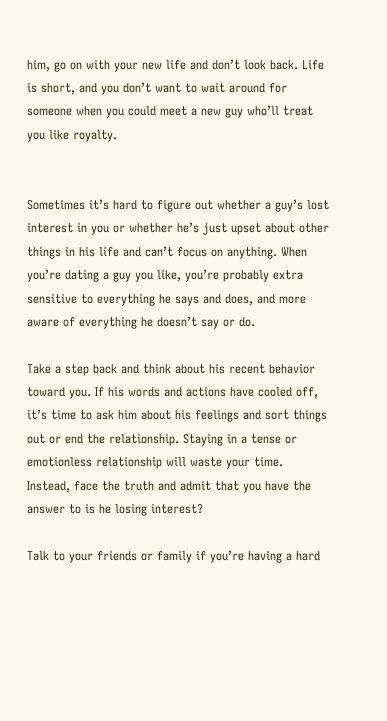him, go on with your new life and don’t look back. Life is short, and you don’t want to wait around for someone when you could meet a new guy who’ll treat you like royalty.


Sometimes it’s hard to figure out whether a guy’s lost interest in you or whether he’s just upset about other things in his life and can’t focus on anything. When you’re dating a guy you like, you’re probably extra sensitive to everything he says and does, and more aware of everything he doesn’t say or do.

Take a step back and think about his recent behavior toward you. If his words and actions have cooled off, it’s time to ask him about his feelings and sort things out or end the relationship. Staying in a tense or emotionless relationship will waste your time. Instead, face the truth and admit that you have the answer to is he losing interest?

Talk to your friends or family if you’re having a hard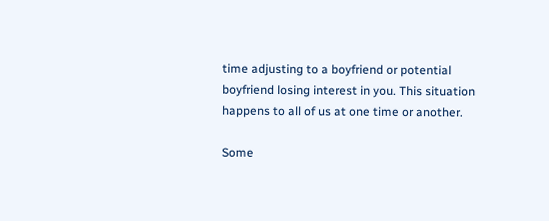time adjusting to a boyfriend or potential boyfriend losing interest in you. This situation happens to all of us at one time or another.

Some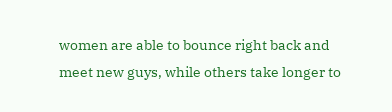women are able to bounce right back and meet new guys, while others take longer to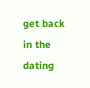get back in the dating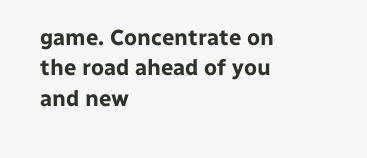game. Concentrate on the road ahead of you and new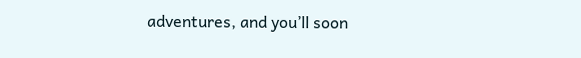adventures, and you’ll soon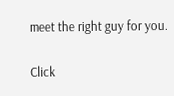meet the right guy for you.

Click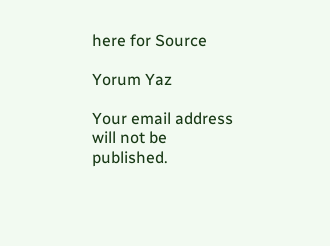here for Source

Yorum Yaz

Your email address will not be published.